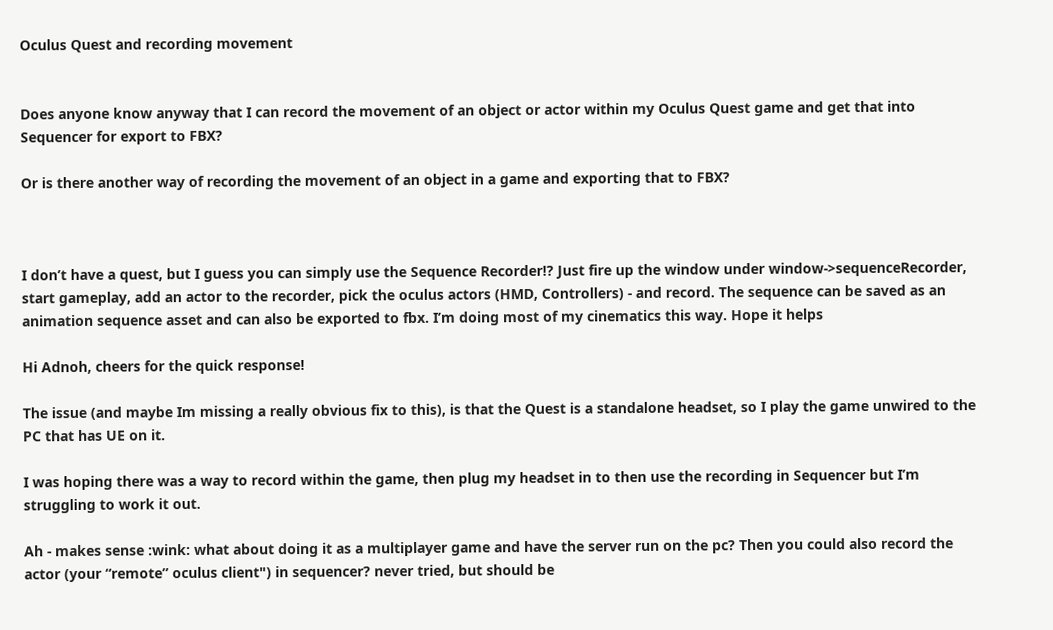Oculus Quest and recording movement


Does anyone know anyway that I can record the movement of an object or actor within my Oculus Quest game and get that into Sequencer for export to FBX?

Or is there another way of recording the movement of an object in a game and exporting that to FBX?



I don’t have a quest, but I guess you can simply use the Sequence Recorder!? Just fire up the window under window->sequenceRecorder, start gameplay, add an actor to the recorder, pick the oculus actors (HMD, Controllers) - and record. The sequence can be saved as an animation sequence asset and can also be exported to fbx. I’m doing most of my cinematics this way. Hope it helps

Hi Adnoh, cheers for the quick response!

The issue (and maybe Im missing a really obvious fix to this), is that the Quest is a standalone headset, so I play the game unwired to the PC that has UE on it.

I was hoping there was a way to record within the game, then plug my headset in to then use the recording in Sequencer but I’m struggling to work it out.

Ah - makes sense :wink: what about doing it as a multiplayer game and have the server run on the pc? Then you could also record the actor (your “remote” oculus client") in sequencer? never tried, but should be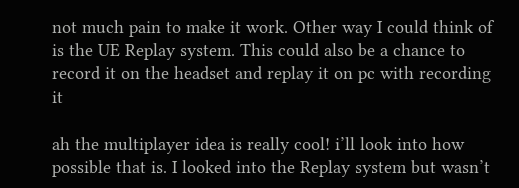not much pain to make it work. Other way I could think of is the UE Replay system. This could also be a chance to record it on the headset and replay it on pc with recording it

ah the multiplayer idea is really cool! i’ll look into how possible that is. I looked into the Replay system but wasn’t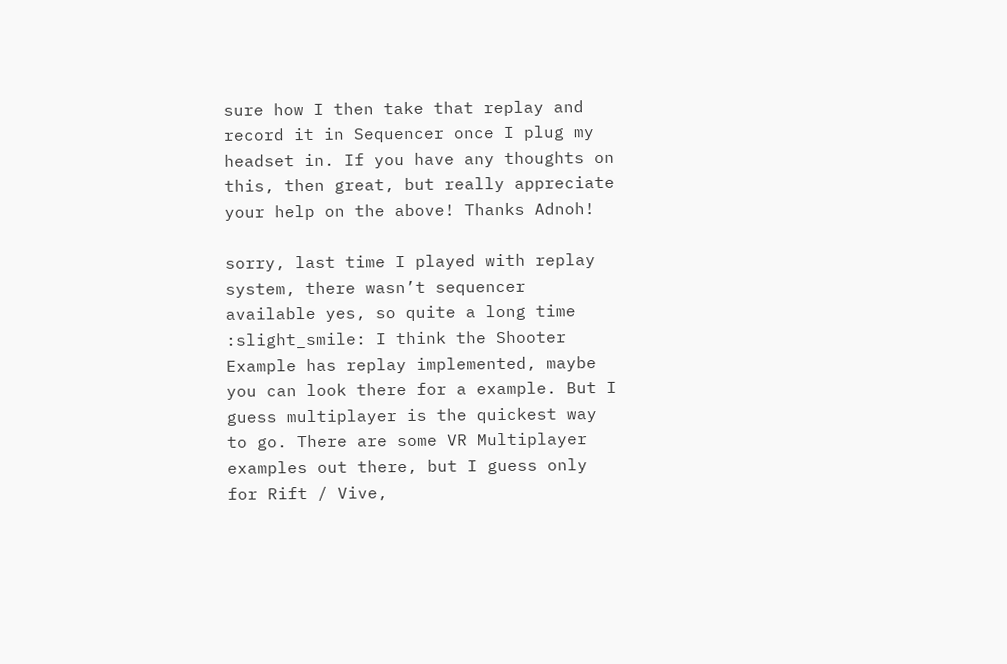sure how I then take that replay and record it in Sequencer once I plug my headset in. If you have any thoughts on this, then great, but really appreciate your help on the above! Thanks Adnoh!

sorry, last time I played with replay system, there wasn’t sequencer available yes, so quite a long time :slight_smile: I think the Shooter Example has replay implemented, maybe you can look there for a example. But I guess multiplayer is the quickest way to go. There are some VR Multiplayer examples out there, but I guess only for Rift / Vive,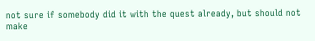not sure if somebody did it with the quest already, but should not make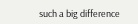such a big difference